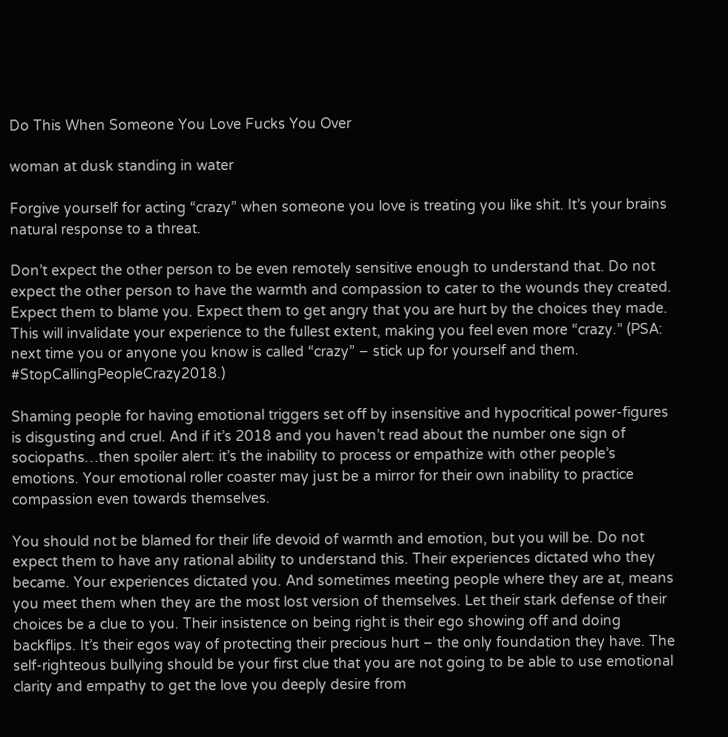Do This When Someone You Love Fucks You Over

woman at dusk standing in water

Forgive yourself for acting “crazy” when someone you love is treating you like shit. It’s your brains natural response to a threat.

Don’t expect the other person to be even remotely sensitive enough to understand that. Do not expect the other person to have the warmth and compassion to cater to the wounds they created. Expect them to blame you. Expect them to get angry that you are hurt by the choices they made. This will invalidate your experience to the fullest extent, making you feel even more “crazy.” (PSA: next time you or anyone you know is called “crazy” – stick up for yourself and them. #StopCallingPeopleCrazy2018.)

Shaming people for having emotional triggers set off by insensitive and hypocritical power-figures is disgusting and cruel. And if it’s 2018 and you haven’t read about the number one sign of sociopaths…then spoiler alert: it’s the inability to process or empathize with other people’s emotions. Your emotional roller coaster may just be a mirror for their own inability to practice compassion even towards themselves.

You should not be blamed for their life devoid of warmth and emotion, but you will be. Do not expect them to have any rational ability to understand this. Their experiences dictated who they became. Your experiences dictated you. And sometimes meeting people where they are at, means you meet them when they are the most lost version of themselves. Let their stark defense of their choices be a clue to you. Their insistence on being right is their ego showing off and doing backflips. It’s their egos way of protecting their precious hurt – the only foundation they have. The self-righteous bullying should be your first clue that you are not going to be able to use emotional clarity and empathy to get the love you deeply desire from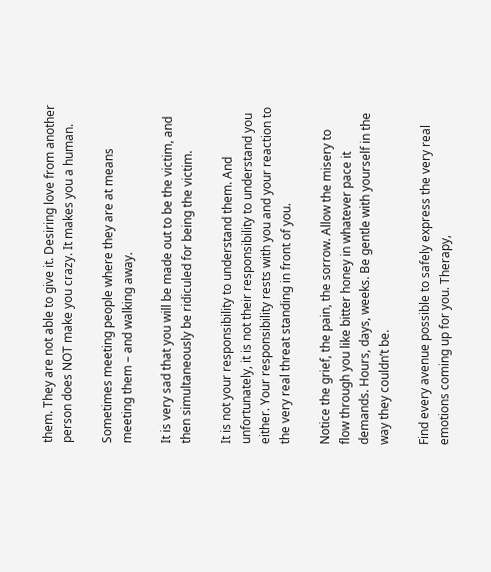them. They are not able to give it. Desiring love from another person does NOT make you crazy. It makes you a human.

Sometimes meeting people where they are at means meeting them – and walking away.

It is very sad that you will be made out to be the victim, and then simultaneously be ridiculed for being the victim.

It is not your responsibility to understand them. And unfortunately, it is not their responsibility to understand you either. Your responsibility rests with you and your reaction to the very real threat standing in front of you.

Notice the grief, the pain, the sorrow. Allow the misery to flow through you like bitter honey in whatever pace it demands. Hours, days, weeks. Be gentle with yourself in the way they couldn’t be.

Find every avenue possible to safely express the very real emotions coming up for you. Therapy,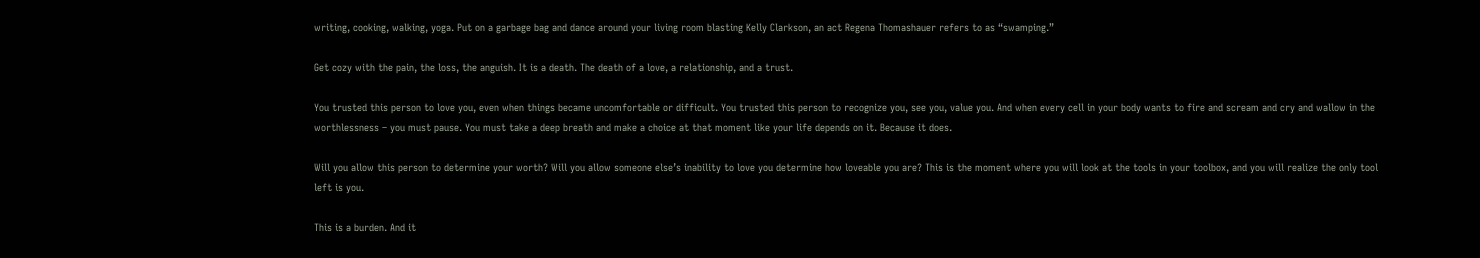writing, cooking, walking, yoga. Put on a garbage bag and dance around your living room blasting Kelly Clarkson, an act Regena Thomashauer refers to as “swamping.”

Get cozy with the pain, the loss, the anguish. It is a death. The death of a love, a relationship, and a trust.

You trusted this person to love you, even when things became uncomfortable or difficult. You trusted this person to recognize you, see you, value you. And when every cell in your body wants to fire and scream and cry and wallow in the worthlessness – you must pause. You must take a deep breath and make a choice at that moment like your life depends on it. Because it does.

Will you allow this person to determine your worth? Will you allow someone else’s inability to love you determine how loveable you are? This is the moment where you will look at the tools in your toolbox, and you will realize the only tool left is you.

This is a burden. And it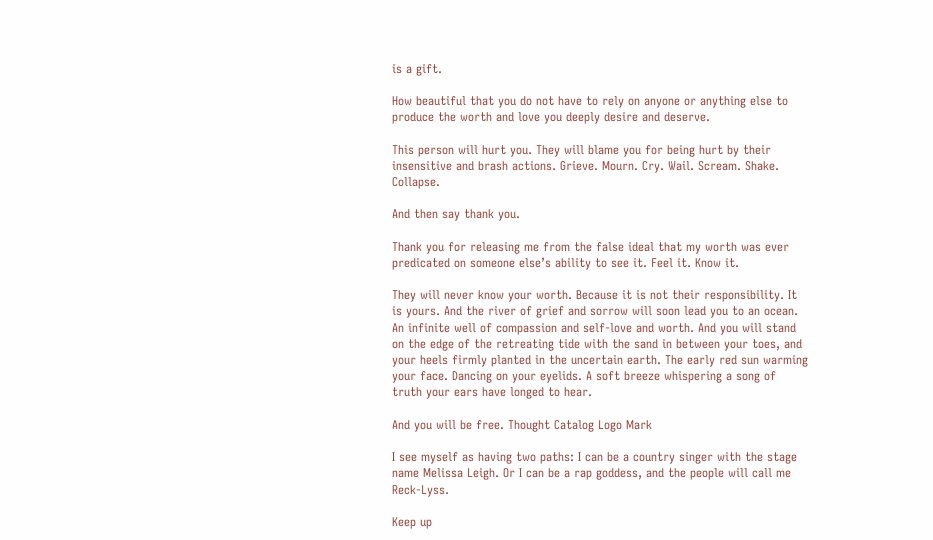is a gift.

How beautiful that you do not have to rely on anyone or anything else to produce the worth and love you deeply desire and deserve.

This person will hurt you. They will blame you for being hurt by their insensitive and brash actions. Grieve. Mourn. Cry. Wail. Scream. Shake. Collapse.

And then say thank you.

Thank you for releasing me from the false ideal that my worth was ever predicated on someone else’s ability to see it. Feel it. Know it.

They will never know your worth. Because it is not their responsibility. It is yours. And the river of grief and sorrow will soon lead you to an ocean. An infinite well of compassion and self-love and worth. And you will stand on the edge of the retreating tide with the sand in between your toes, and your heels firmly planted in the uncertain earth. The early red sun warming your face. Dancing on your eyelids. A soft breeze whispering a song of truth your ears have longed to hear.

And you will be free. Thought Catalog Logo Mark

I see myself as having two paths: I can be a country singer with the stage name Melissa Leigh. Or I can be a rap goddess, and the people will call me Reck-Lyss.

Keep up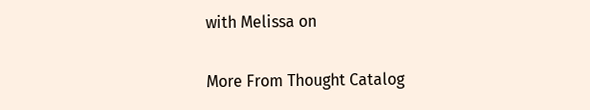with Melissa on

More From Thought Catalog